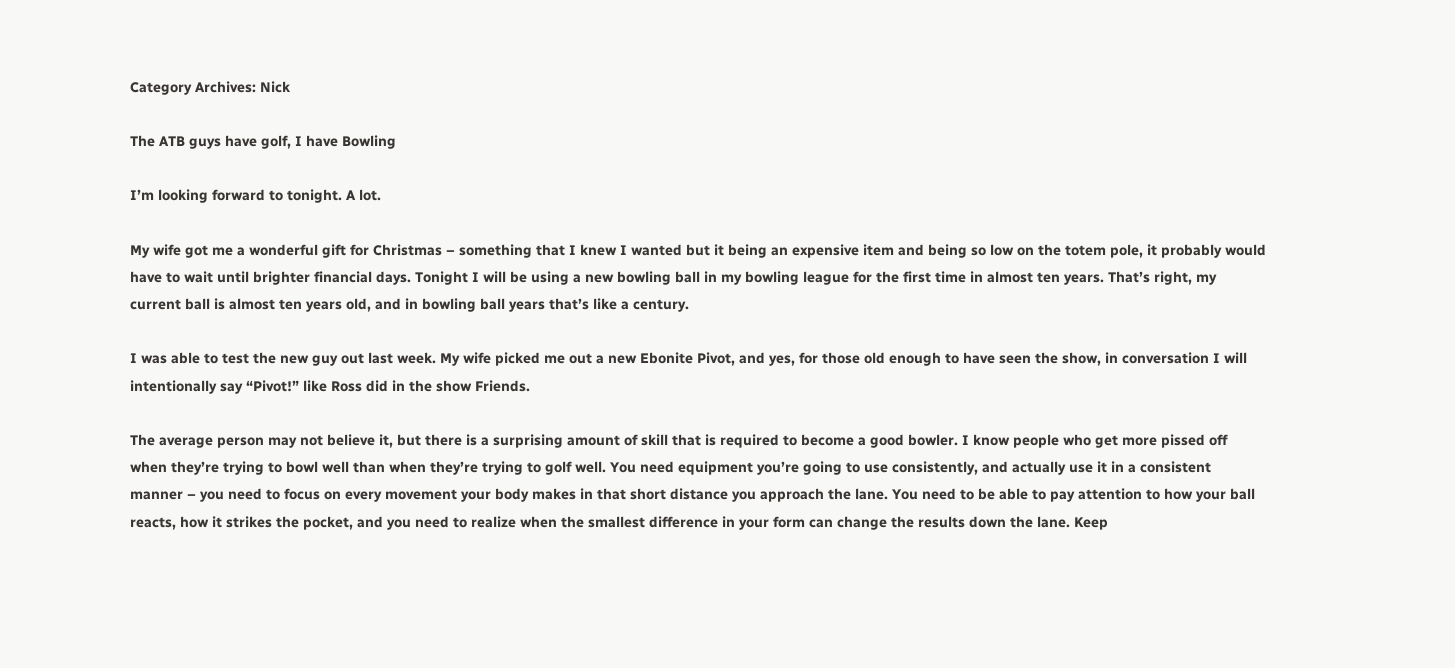Category Archives: Nick

The ATB guys have golf, I have Bowling

I’m looking forward to tonight. A lot.

My wife got me a wonderful gift for Christmas – something that I knew I wanted but it being an expensive item and being so low on the totem pole, it probably would have to wait until brighter financial days. Tonight I will be using a new bowling ball in my bowling league for the first time in almost ten years. That’s right, my current ball is almost ten years old, and in bowling ball years that’s like a century.

I was able to test the new guy out last week. My wife picked me out a new Ebonite Pivot, and yes, for those old enough to have seen the show, in conversation I will intentionally say “Pivot!” like Ross did in the show Friends.

The average person may not believe it, but there is a surprising amount of skill that is required to become a good bowler. I know people who get more pissed off when they’re trying to bowl well than when they’re trying to golf well. You need equipment you’re going to use consistently, and actually use it in a consistent manner – you need to focus on every movement your body makes in that short distance you approach the lane. You need to be able to pay attention to how your ball reacts, how it strikes the pocket, and you need to realize when the smallest difference in your form can change the results down the lane. Keep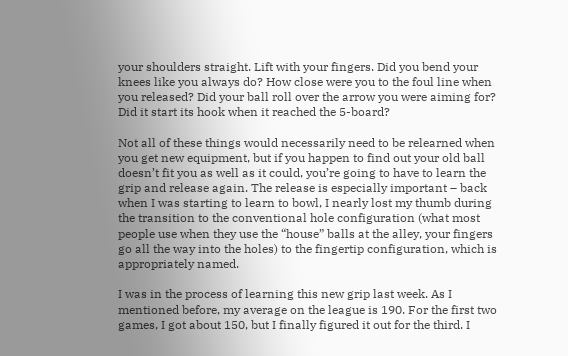your shoulders straight. Lift with your fingers. Did you bend your knees like you always do? How close were you to the foul line when you released? Did your ball roll over the arrow you were aiming for? Did it start its hook when it reached the 5-board?

Not all of these things would necessarily need to be relearned when you get new equipment, but if you happen to find out your old ball doesn’t fit you as well as it could, you’re going to have to learn the grip and release again. The release is especially important – back when I was starting to learn to bowl, I nearly lost my thumb during the transition to the conventional hole configuration (what most people use when they use the “house” balls at the alley, your fingers go all the way into the holes) to the fingertip configuration, which is appropriately named.

I was in the process of learning this new grip last week. As I mentioned before, my average on the league is 190. For the first two games, I got about 150, but I finally figured it out for the third. I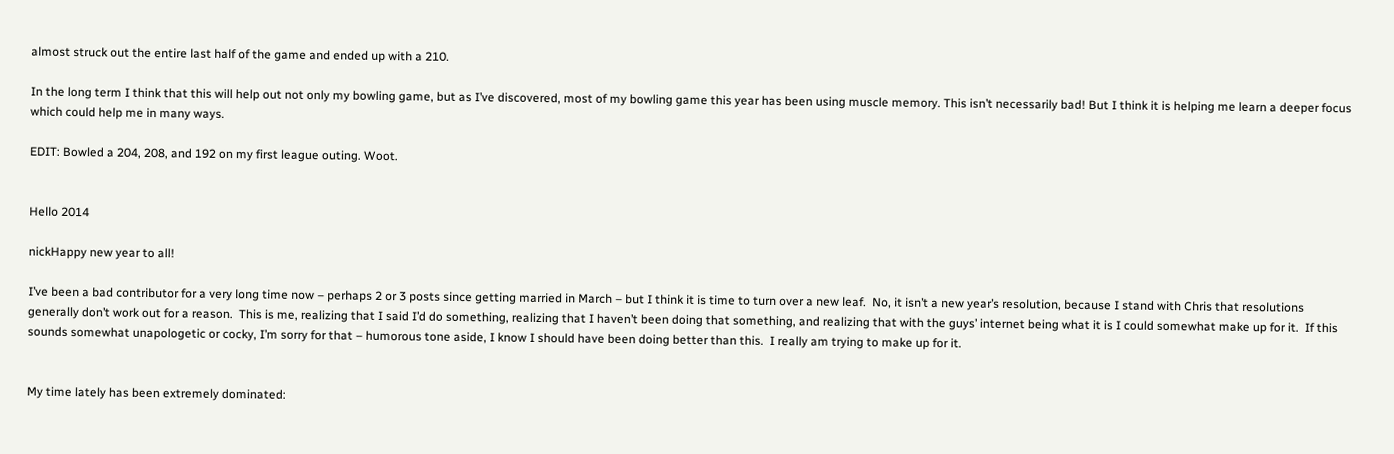almost struck out the entire last half of the game and ended up with a 210.

In the long term I think that this will help out not only my bowling game, but as I’ve discovered, most of my bowling game this year has been using muscle memory. This isn’t necessarily bad! But I think it is helping me learn a deeper focus which could help me in many ways.

EDIT: Bowled a 204, 208, and 192 on my first league outing. Woot.


Hello 2014

nickHappy new year to all!

I’ve been a bad contributor for a very long time now – perhaps 2 or 3 posts since getting married in March – but I think it is time to turn over a new leaf.  No, it isn’t a new year’s resolution, because I stand with Chris that resolutions generally don’t work out for a reason.  This is me, realizing that I said I’d do something, realizing that I haven’t been doing that something, and realizing that with the guys’ internet being what it is I could somewhat make up for it.  If this sounds somewhat unapologetic or cocky, I’m sorry for that – humorous tone aside, I know I should have been doing better than this.  I really am trying to make up for it.


My time lately has been extremely dominated: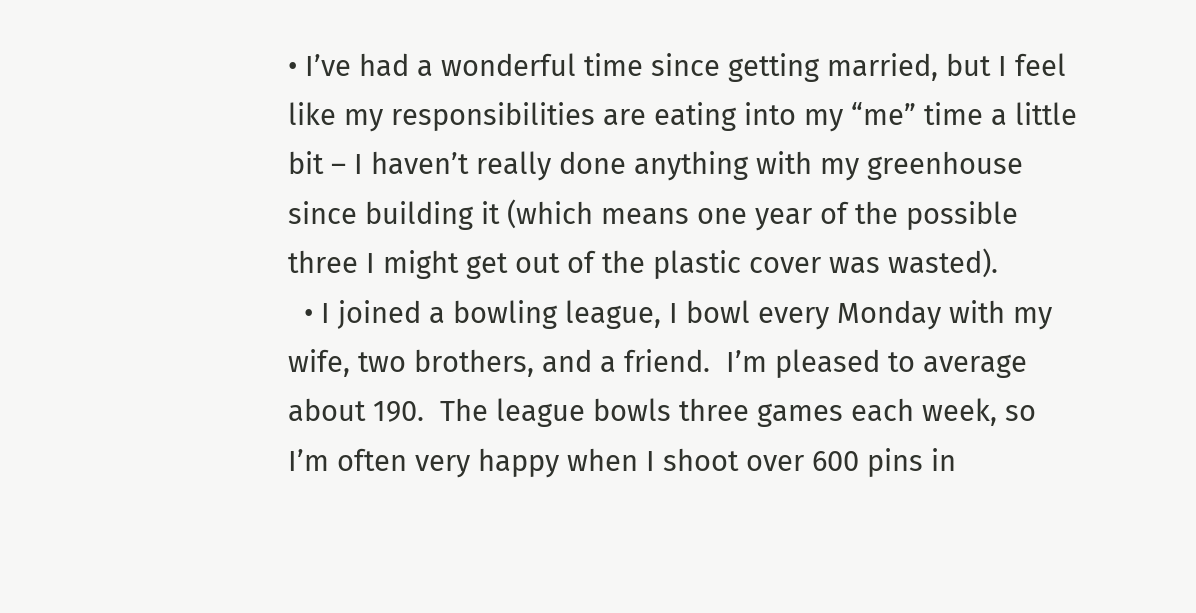• I’ve had a wonderful time since getting married, but I feel like my responsibilities are eating into my “me” time a little bit – I haven’t really done anything with my greenhouse since building it (which means one year of the possible three I might get out of the plastic cover was wasted).
  • I joined a bowling league, I bowl every Monday with my wife, two brothers, and a friend.  I’m pleased to average about 190.  The league bowls three games each week, so I’m often very happy when I shoot over 600 pins in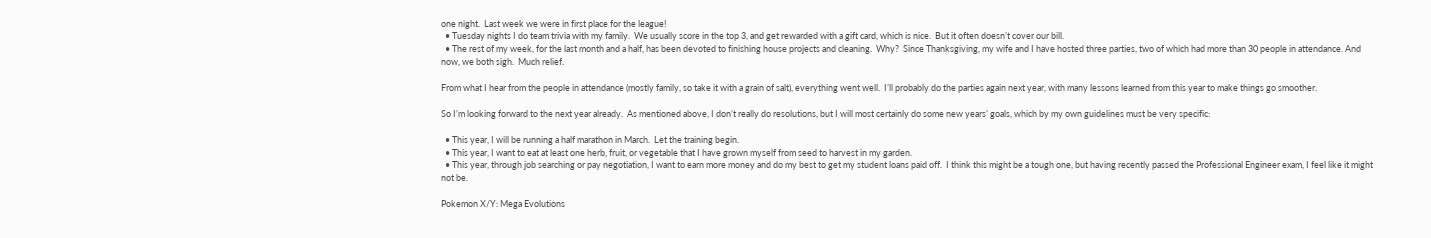one night.  Last week we were in first place for the league!
  • Tuesday nights I do team trivia with my family.  We usually score in the top 3, and get rewarded with a gift card, which is nice.  But it often doesn’t cover our bill.
  • The rest of my week, for the last month and a half, has been devoted to finishing house projects and cleaning.  Why?  Since Thanksgiving, my wife and I have hosted three parties, two of which had more than 30 people in attendance. And now, we both sigh.  Much relief.

From what I hear from the people in attendance (mostly family, so take it with a grain of salt), everything went well.  I’ll probably do the parties again next year, with many lessons learned from this year to make things go smoother.

So I’m looking forward to the next year already.  As mentioned above, I don’t really do resolutions, but I will most certainly do some new years’ goals, which by my own guidelines must be very specific:

  • This year, I will be running a half marathon in March.  Let the training begin.
  • This year, I want to eat at least one herb, fruit, or vegetable that I have grown myself from seed to harvest in my garden.
  • This year, through job searching or pay negotiation, I want to earn more money and do my best to get my student loans paid off.  I think this might be a tough one, but having recently passed the Professional Engineer exam, I feel like it might not be.

Pokemon X/Y: Mega Evolutions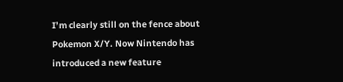I’m clearly still on the fence about Pokemon X/Y. Now Nintendo has introduced a new feature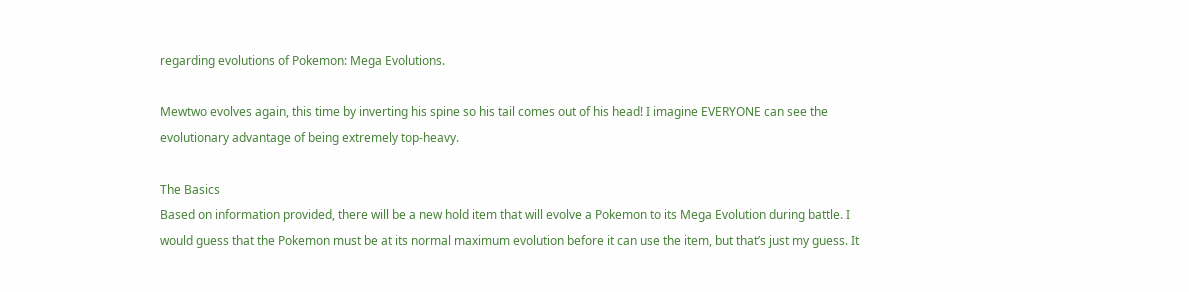regarding evolutions of Pokemon: Mega Evolutions.

Mewtwo evolves again, this time by inverting his spine so his tail comes out of his head! I imagine EVERYONE can see the evolutionary advantage of being extremely top-heavy.

The Basics
Based on information provided, there will be a new hold item that will evolve a Pokemon to its Mega Evolution during battle. I would guess that the Pokemon must be at its normal maximum evolution before it can use the item, but that’s just my guess. It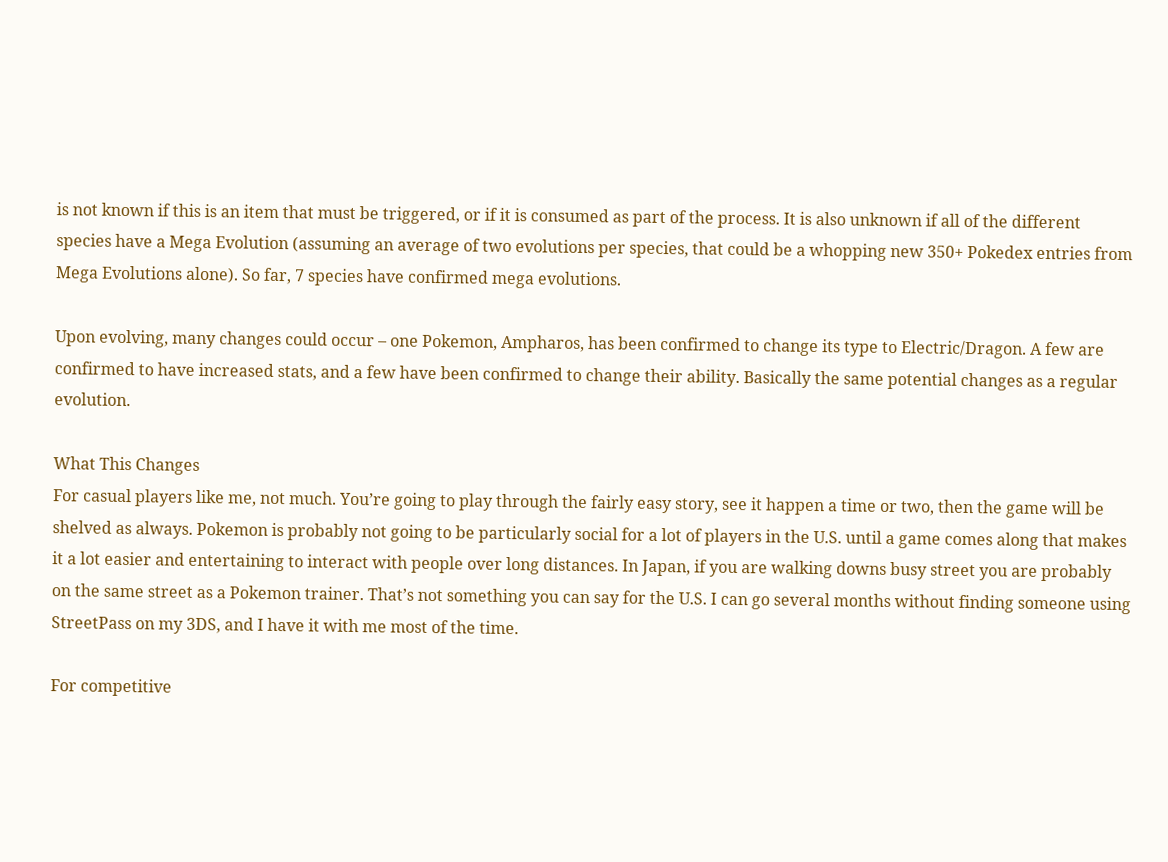is not known if this is an item that must be triggered, or if it is consumed as part of the process. It is also unknown if all of the different species have a Mega Evolution (assuming an average of two evolutions per species, that could be a whopping new 350+ Pokedex entries from Mega Evolutions alone). So far, 7 species have confirmed mega evolutions.

Upon evolving, many changes could occur – one Pokemon, Ampharos, has been confirmed to change its type to Electric/Dragon. A few are confirmed to have increased stats, and a few have been confirmed to change their ability. Basically the same potential changes as a regular evolution.

What This Changes
For casual players like me, not much. You’re going to play through the fairly easy story, see it happen a time or two, then the game will be shelved as always. Pokemon is probably not going to be particularly social for a lot of players in the U.S. until a game comes along that makes it a lot easier and entertaining to interact with people over long distances. In Japan, if you are walking downs busy street you are probably on the same street as a Pokemon trainer. That’s not something you can say for the U.S. I can go several months without finding someone using StreetPass on my 3DS, and I have it with me most of the time.

For competitive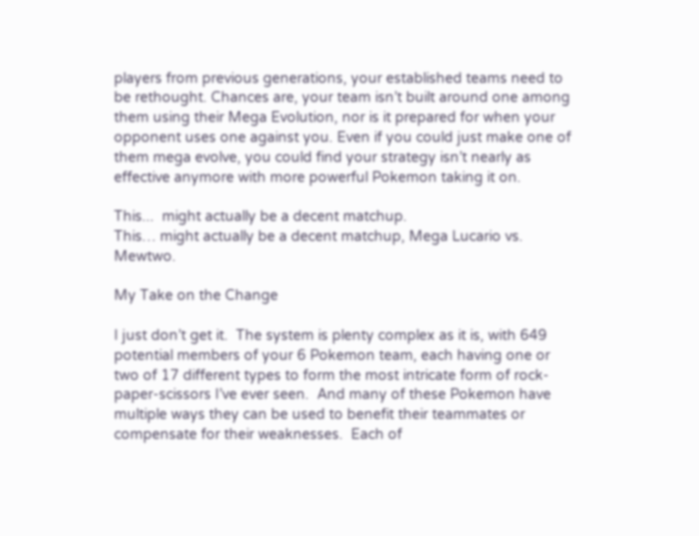players from previous generations, your established teams need to be rethought. Chances are, your team isn’t built around one among them using their Mega Evolution, nor is it prepared for when your opponent uses one against you. Even if you could just make one of them mega evolve, you could find your strategy isn’t nearly as effective anymore with more powerful Pokemon taking it on.

This...  might actually be a decent matchup.
This… might actually be a decent matchup, Mega Lucario vs. Mewtwo.

My Take on the Change

I just don’t get it.  The system is plenty complex as it is, with 649 potential members of your 6 Pokemon team, each having one or two of 17 different types to form the most intricate form of rock-paper-scissors I’ve ever seen.  And many of these Pokemon have multiple ways they can be used to benefit their teammates or compensate for their weaknesses.  Each of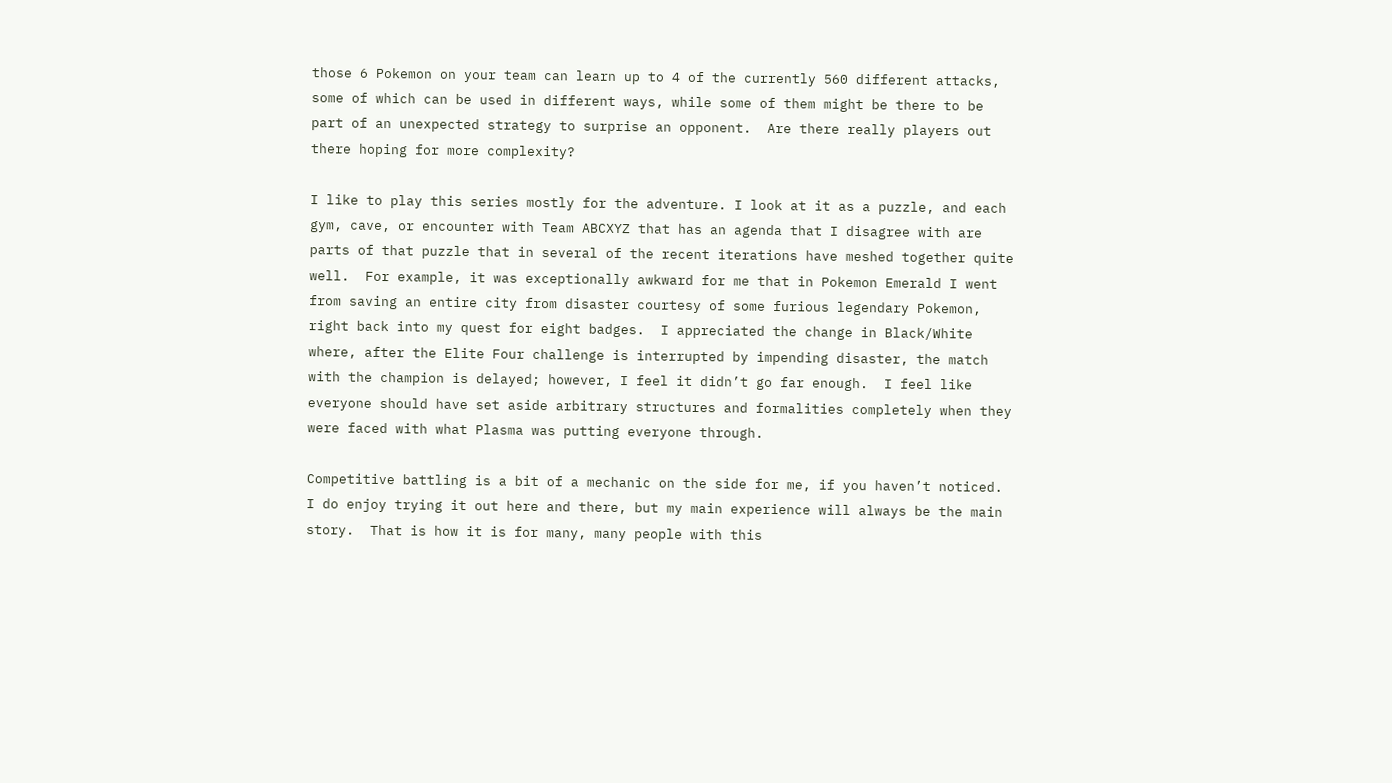those 6 Pokemon on your team can learn up to 4 of the currently 560 different attacks, some of which can be used in different ways, while some of them might be there to be part of an unexpected strategy to surprise an opponent.  Are there really players out there hoping for more complexity?

I like to play this series mostly for the adventure. I look at it as a puzzle, and each gym, cave, or encounter with Team ABCXYZ that has an agenda that I disagree with are parts of that puzzle that in several of the recent iterations have meshed together quite well.  For example, it was exceptionally awkward for me that in Pokemon Emerald I went from saving an entire city from disaster courtesy of some furious legendary Pokemon, right back into my quest for eight badges.  I appreciated the change in Black/White where, after the Elite Four challenge is interrupted by impending disaster, the match with the champion is delayed; however, I feel it didn’t go far enough.  I feel like everyone should have set aside arbitrary structures and formalities completely when they were faced with what Plasma was putting everyone through.

Competitive battling is a bit of a mechanic on the side for me, if you haven’t noticed.  I do enjoy trying it out here and there, but my main experience will always be the main story.  That is how it is for many, many people with this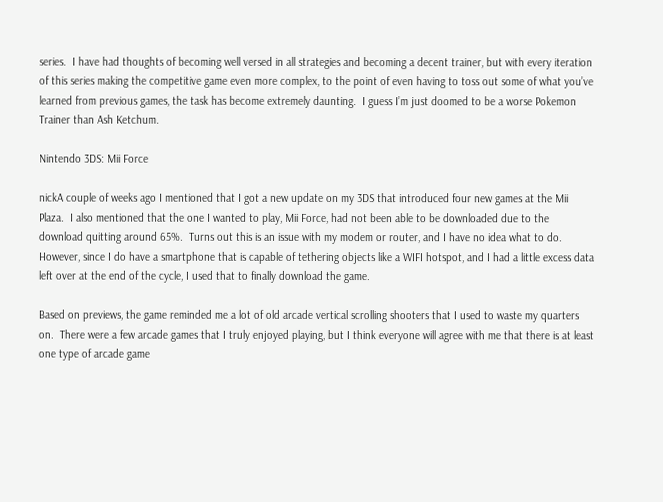series.  I have had thoughts of becoming well versed in all strategies and becoming a decent trainer, but with every iteration of this series making the competitive game even more complex, to the point of even having to toss out some of what you’ve learned from previous games, the task has become extremely daunting.  I guess I’m just doomed to be a worse Pokemon Trainer than Ash Ketchum.

Nintendo 3DS: Mii Force

nickA couple of weeks ago I mentioned that I got a new update on my 3DS that introduced four new games at the Mii Plaza.  I also mentioned that the one I wanted to play, Mii Force, had not been able to be downloaded due to the download quitting around 65%.  Turns out this is an issue with my modem or router, and I have no idea what to do.  However, since I do have a smartphone that is capable of tethering objects like a WIFI hotspot, and I had a little excess data left over at the end of the cycle, I used that to finally download the game.

Based on previews, the game reminded me a lot of old arcade vertical scrolling shooters that I used to waste my quarters on.  There were a few arcade games that I truly enjoyed playing, but I think everyone will agree with me that there is at least one type of arcade game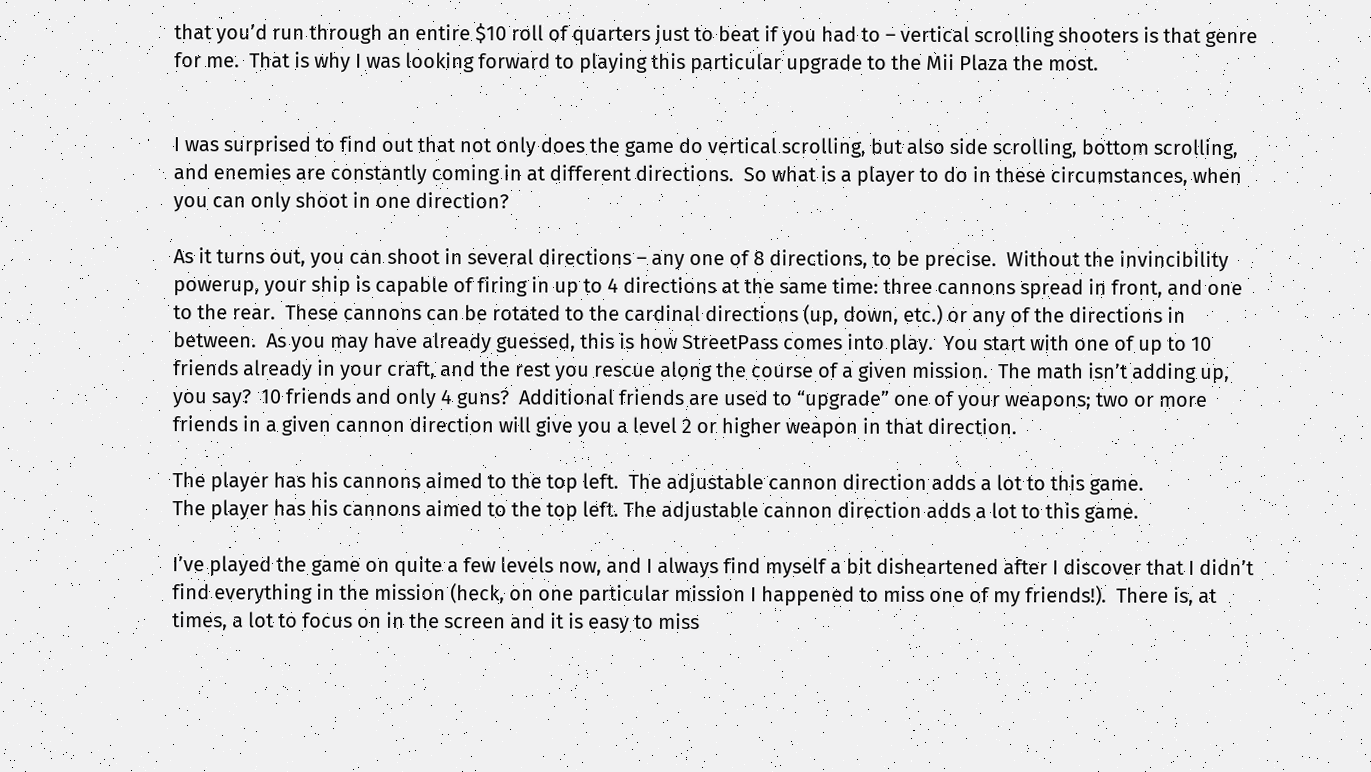that you’d run through an entire $10 roll of quarters just to beat if you had to – vertical scrolling shooters is that genre for me.  That is why I was looking forward to playing this particular upgrade to the Mii Plaza the most.


I was surprised to find out that not only does the game do vertical scrolling, but also side scrolling, bottom scrolling, and enemies are constantly coming in at different directions.  So what is a player to do in these circumstances, when you can only shoot in one direction?

As it turns out, you can shoot in several directions – any one of 8 directions, to be precise.  Without the invincibility powerup, your ship is capable of firing in up to 4 directions at the same time: three cannons spread in front, and one to the rear.  These cannons can be rotated to the cardinal directions (up, down, etc.) or any of the directions in between.  As you may have already guessed, this is how StreetPass comes into play.  You start with one of up to 10 friends already in your craft, and the rest you rescue along the course of a given mission.  The math isn’t adding up, you say?  10 friends and only 4 guns?  Additional friends are used to “upgrade” one of your weapons; two or more friends in a given cannon direction will give you a level 2 or higher weapon in that direction.

The player has his cannons aimed to the top left.  The adjustable cannon direction adds a lot to this game.
The player has his cannons aimed to the top left. The adjustable cannon direction adds a lot to this game.

I’ve played the game on quite a few levels now, and I always find myself a bit disheartened after I discover that I didn’t find everything in the mission (heck, on one particular mission I happened to miss one of my friends!).  There is, at times, a lot to focus on in the screen and it is easy to miss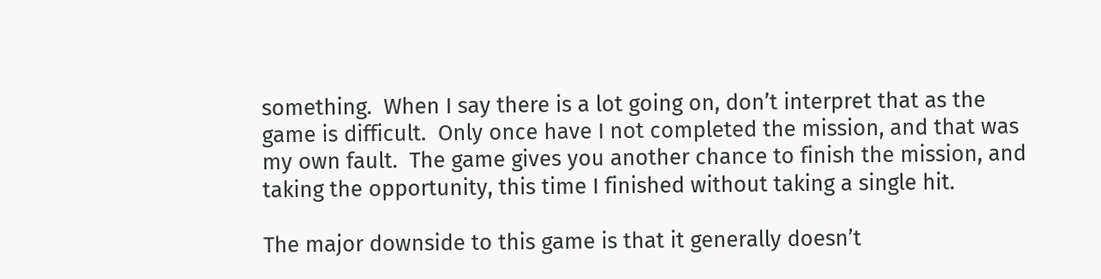something.  When I say there is a lot going on, don’t interpret that as the game is difficult.  Only once have I not completed the mission, and that was my own fault.  The game gives you another chance to finish the mission, and taking the opportunity, this time I finished without taking a single hit.

The major downside to this game is that it generally doesn’t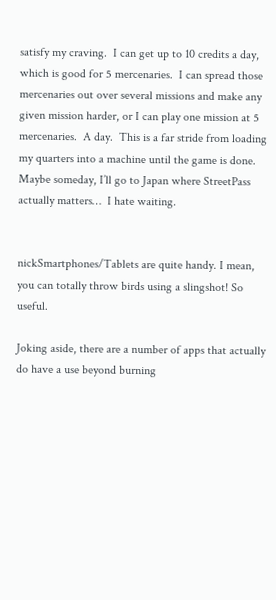satisfy my craving.  I can get up to 10 credits a day, which is good for 5 mercenaries.  I can spread those mercenaries out over several missions and make any given mission harder, or I can play one mission at 5 mercenaries.  A day.  This is a far stride from loading my quarters into a machine until the game is done.  Maybe someday, I’ll go to Japan where StreetPass actually matters…  I hate waiting.


nickSmartphones/Tablets are quite handy. I mean, you can totally throw birds using a slingshot! So useful.

Joking aside, there are a number of apps that actually do have a use beyond burning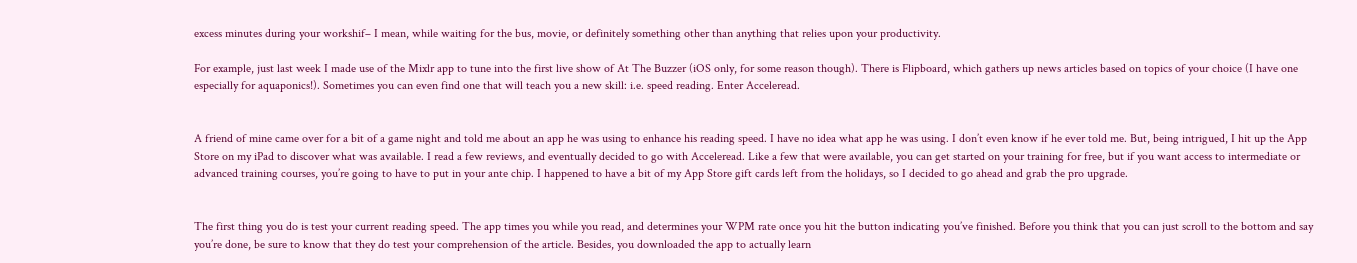excess minutes during your workshif– I mean, while waiting for the bus, movie, or definitely something other than anything that relies upon your productivity.

For example, just last week I made use of the Mixlr app to tune into the first live show of At The Buzzer (iOS only, for some reason though). There is Flipboard, which gathers up news articles based on topics of your choice (I have one especially for aquaponics!). Sometimes you can even find one that will teach you a new skill: i.e. speed reading. Enter Acceleread.


A friend of mine came over for a bit of a game night and told me about an app he was using to enhance his reading speed. I have no idea what app he was using. I don’t even know if he ever told me. But, being intrigued, I hit up the App Store on my iPad to discover what was available. I read a few reviews, and eventually decided to go with Acceleread. Like a few that were available, you can get started on your training for free, but if you want access to intermediate or advanced training courses, you’re going to have to put in your ante chip. I happened to have a bit of my App Store gift cards left from the holidays, so I decided to go ahead and grab the pro upgrade.


The first thing you do is test your current reading speed. The app times you while you read, and determines your WPM rate once you hit the button indicating you’ve finished. Before you think that you can just scroll to the bottom and say you’re done, be sure to know that they do test your comprehension of the article. Besides, you downloaded the app to actually learn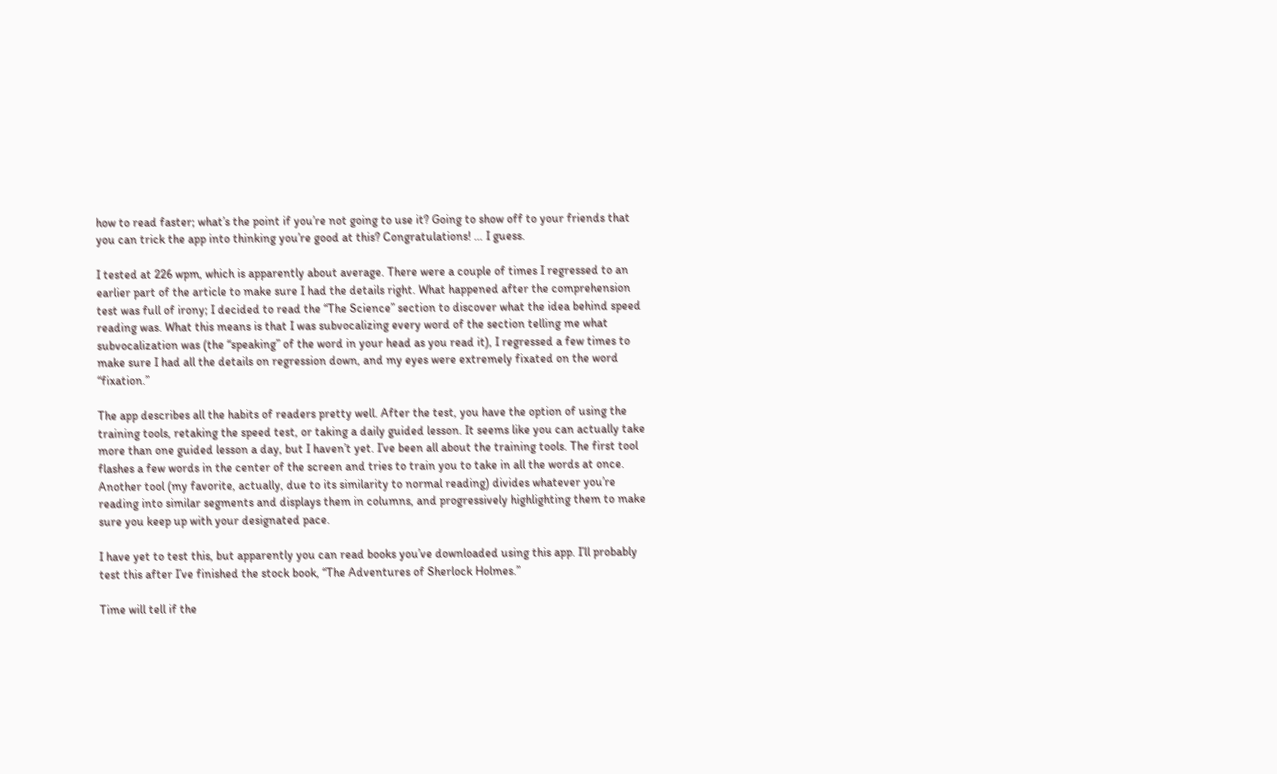how to read faster; what’s the point if you’re not going to use it? Going to show off to your friends that you can trick the app into thinking you’re good at this? Congratulations! … I guess.

I tested at 226 wpm, which is apparently about average. There were a couple of times I regressed to an earlier part of the article to make sure I had the details right. What happened after the comprehension test was full of irony; I decided to read the “The Science” section to discover what the idea behind speed reading was. What this means is that I was subvocalizing every word of the section telling me what subvocalization was (the “speaking” of the word in your head as you read it), I regressed a few times to make sure I had all the details on regression down, and my eyes were extremely fixated on the word “fixation.”

The app describes all the habits of readers pretty well. After the test, you have the option of using the training tools, retaking the speed test, or taking a daily guided lesson. It seems like you can actually take more than one guided lesson a day, but I haven’t yet. I’ve been all about the training tools. The first tool flashes a few words in the center of the screen and tries to train you to take in all the words at once. Another tool (my favorite, actually, due to its similarity to normal reading) divides whatever you’re reading into similar segments and displays them in columns, and progressively highlighting them to make sure you keep up with your designated pace.

I have yet to test this, but apparently you can read books you’ve downloaded using this app. I’ll probably test this after I’ve finished the stock book, “The Adventures of Sherlock Holmes.”

Time will tell if the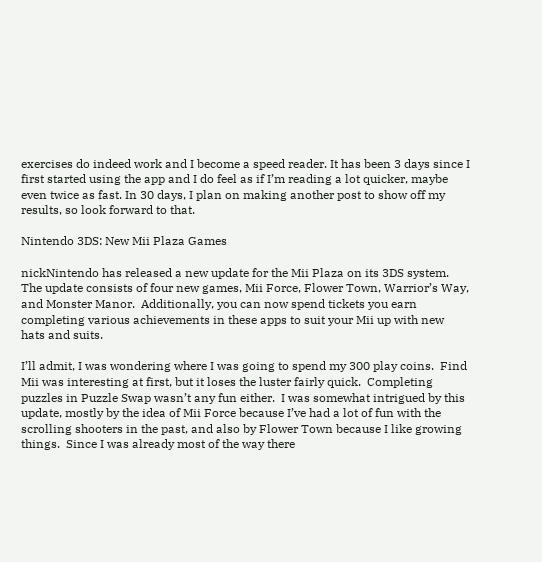exercises do indeed work and I become a speed reader. It has been 3 days since I first started using the app and I do feel as if I’m reading a lot quicker, maybe even twice as fast. In 30 days, I plan on making another post to show off my results, so look forward to that.

Nintendo 3DS: New Mii Plaza Games

nickNintendo has released a new update for the Mii Plaza on its 3DS system.  The update consists of four new games, Mii Force, Flower Town, Warrior’s Way, and Monster Manor.  Additionally, you can now spend tickets you earn completing various achievements in these apps to suit your Mii up with new hats and suits.

I’ll admit, I was wondering where I was going to spend my 300 play coins.  Find Mii was interesting at first, but it loses the luster fairly quick.  Completing puzzles in Puzzle Swap wasn’t any fun either.  I was somewhat intrigued by this update, mostly by the idea of Mii Force because I’ve had a lot of fun with the scrolling shooters in the past, and also by Flower Town because I like growing things.  Since I was already most of the way there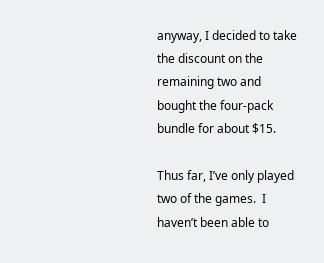anyway, I decided to take the discount on the remaining two and bought the four-pack bundle for about $15.

Thus far, I’ve only played two of the games.  I haven’t been able to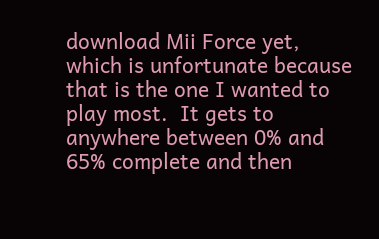download Mii Force yet, which is unfortunate because that is the one I wanted to play most.  It gets to anywhere between 0% and 65% complete and then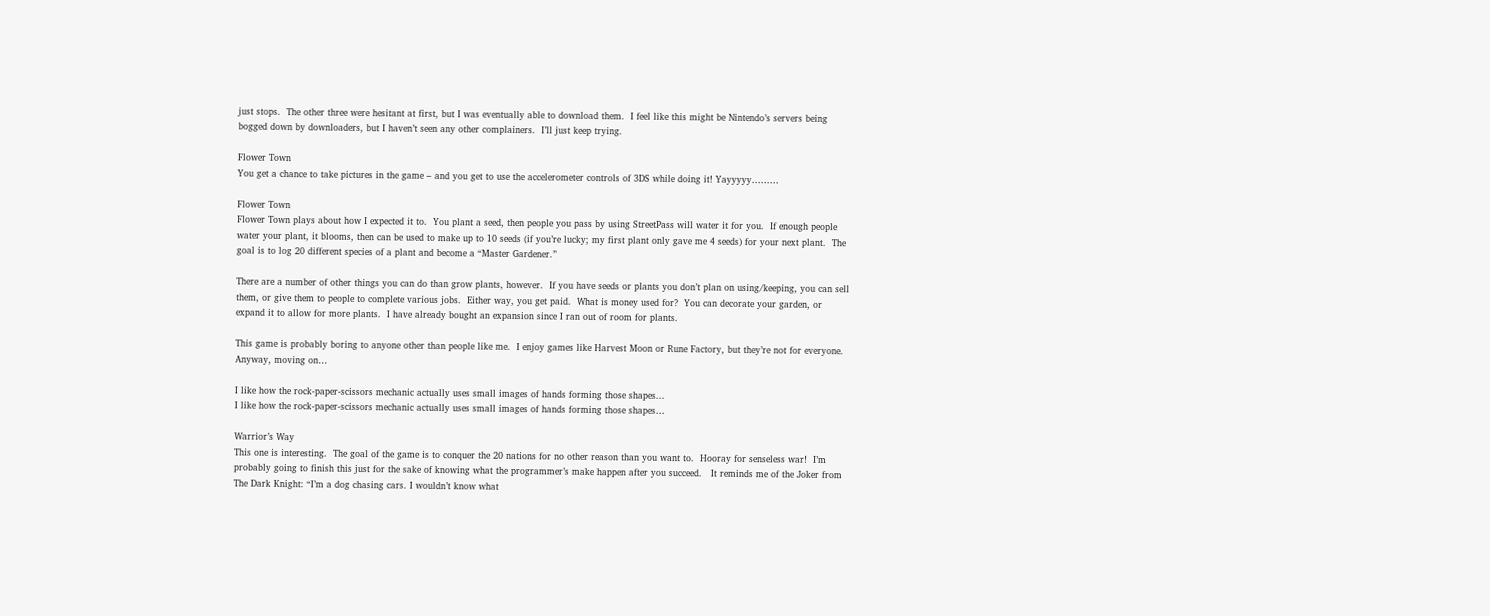just stops.  The other three were hesitant at first, but I was eventually able to download them.  I feel like this might be Nintendo’s servers being bogged down by downloaders, but I haven’t seen any other complainers.  I’ll just keep trying.

Flower Town
You get a chance to take pictures in the game – and you get to use the accelerometer controls of 3DS while doing it! Yayyyyy………

Flower Town
Flower Town plays about how I expected it to.  You plant a seed, then people you pass by using StreetPass will water it for you.  If enough people water your plant, it blooms, then can be used to make up to 10 seeds (if you’re lucky; my first plant only gave me 4 seeds) for your next plant.  The goal is to log 20 different species of a plant and become a “Master Gardener.”

There are a number of other things you can do than grow plants, however.  If you have seeds or plants you don’t plan on using/keeping, you can sell them, or give them to people to complete various jobs.  Either way, you get paid.  What is money used for?  You can decorate your garden, or expand it to allow for more plants.  I have already bought an expansion since I ran out of room for plants.

This game is probably boring to anyone other than people like me.  I enjoy games like Harvest Moon or Rune Factory, but they’re not for everyone.  Anyway, moving on…

I like how the rock-paper-scissors mechanic actually uses small images of hands forming those shapes...
I like how the rock-paper-scissors mechanic actually uses small images of hands forming those shapes…

Warrior’s Way
This one is interesting.  The goal of the game is to conquer the 20 nations for no other reason than you want to.  Hooray for senseless war!  I’m probably going to finish this just for the sake of knowing what the programmer’s make happen after you succeed.   It reminds me of the Joker from The Dark Knight: “I’m a dog chasing cars. I wouldn’t know what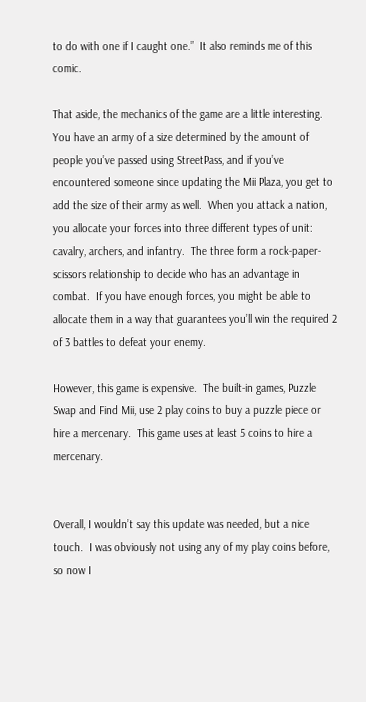to do with one if I caught one.”  It also reminds me of this comic.

That aside, the mechanics of the game are a little interesting.  You have an army of a size determined by the amount of people you’ve passed using StreetPass, and if you’ve encountered someone since updating the Mii Plaza, you get to add the size of their army as well.  When you attack a nation, you allocate your forces into three different types of unit: cavalry, archers, and infantry.  The three form a rock-paper-scissors relationship to decide who has an advantage in combat.  If you have enough forces, you might be able to allocate them in a way that guarantees you’ll win the required 2 of 3 battles to defeat your enemy.

However, this game is expensive.  The built-in games, Puzzle Swap and Find Mii, use 2 play coins to buy a puzzle piece or hire a mercenary.  This game uses at least 5 coins to hire a mercenary.


Overall, I wouldn’t say this update was needed, but a nice touch.  I was obviously not using any of my play coins before, so now I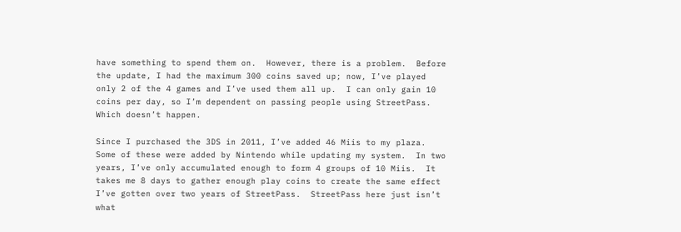have something to spend them on.  However, there is a problem.  Before the update, I had the maximum 300 coins saved up; now, I’ve played only 2 of the 4 games and I’ve used them all up.  I can only gain 10 coins per day, so I’m dependent on passing people using StreetPass.  Which doesn’t happen.

Since I purchased the 3DS in 2011, I’ve added 46 Miis to my plaza.  Some of these were added by Nintendo while updating my system.  In two years, I’ve only accumulated enough to form 4 groups of 10 Miis.  It takes me 8 days to gather enough play coins to create the same effect I’ve gotten over two years of StreetPass.  StreetPass here just isn’t what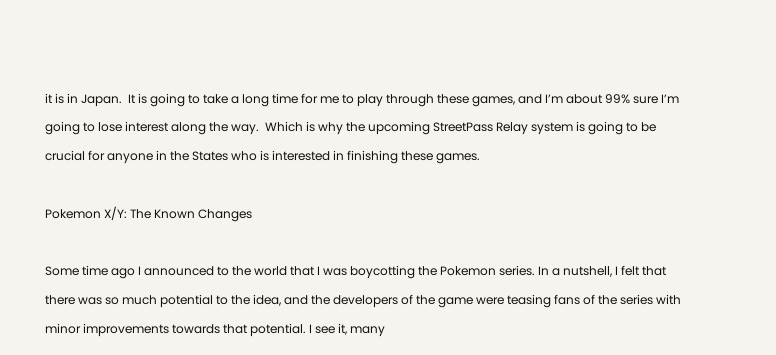it is in Japan.  It is going to take a long time for me to play through these games, and I’m about 99% sure I’m going to lose interest along the way.  Which is why the upcoming StreetPass Relay system is going to be crucial for anyone in the States who is interested in finishing these games.

Pokemon X/Y: The Known Changes

Some time ago I announced to the world that I was boycotting the Pokemon series. In a nutshell, I felt that there was so much potential to the idea, and the developers of the game were teasing fans of the series with minor improvements towards that potential. I see it, many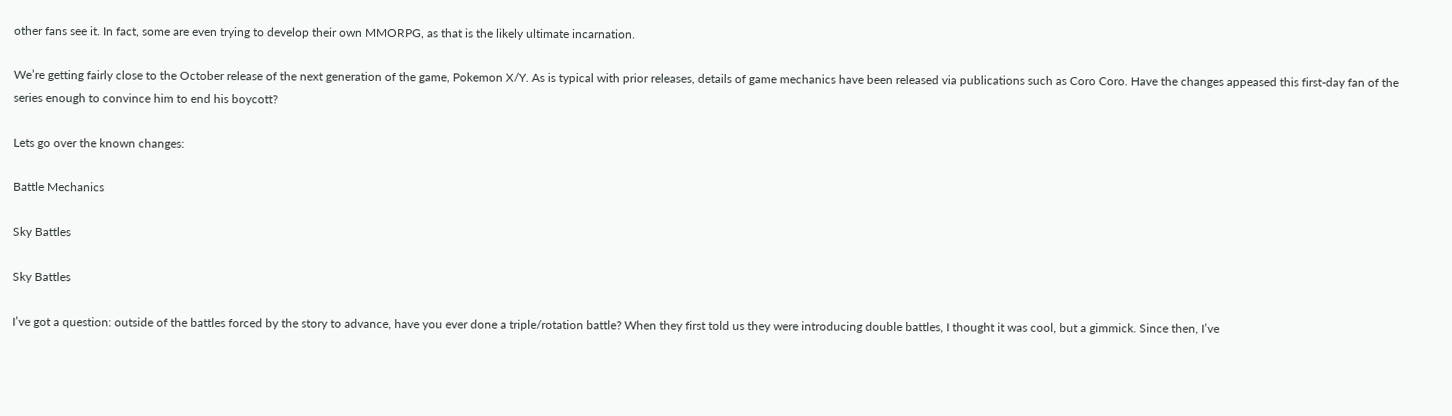other fans see it. In fact, some are even trying to develop their own MMORPG, as that is the likely ultimate incarnation.

We’re getting fairly close to the October release of the next generation of the game, Pokemon X/Y. As is typical with prior releases, details of game mechanics have been released via publications such as Coro Coro. Have the changes appeased this first-day fan of the series enough to convince him to end his boycott?

Lets go over the known changes:

Battle Mechanics

Sky Battles

Sky Battles

I’ve got a question: outside of the battles forced by the story to advance, have you ever done a triple/rotation battle? When they first told us they were introducing double battles, I thought it was cool, but a gimmick. Since then, I’ve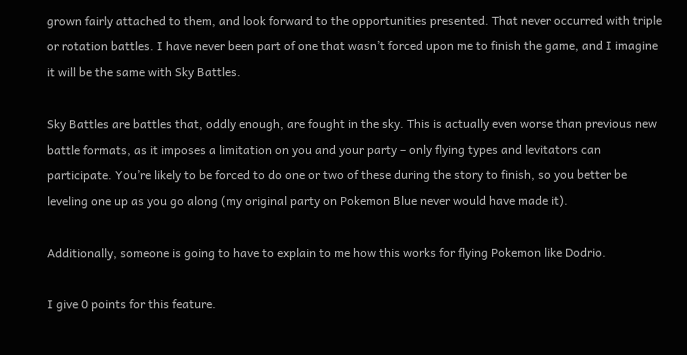grown fairly attached to them, and look forward to the opportunities presented. That never occurred with triple or rotation battles. I have never been part of one that wasn’t forced upon me to finish the game, and I imagine it will be the same with Sky Battles.

Sky Battles are battles that, oddly enough, are fought in the sky. This is actually even worse than previous new battle formats, as it imposes a limitation on you and your party – only flying types and levitators can participate. You’re likely to be forced to do one or two of these during the story to finish, so you better be leveling one up as you go along (my original party on Pokemon Blue never would have made it).

Additionally, someone is going to have to explain to me how this works for flying Pokemon like Dodrio.

I give 0 points for this feature.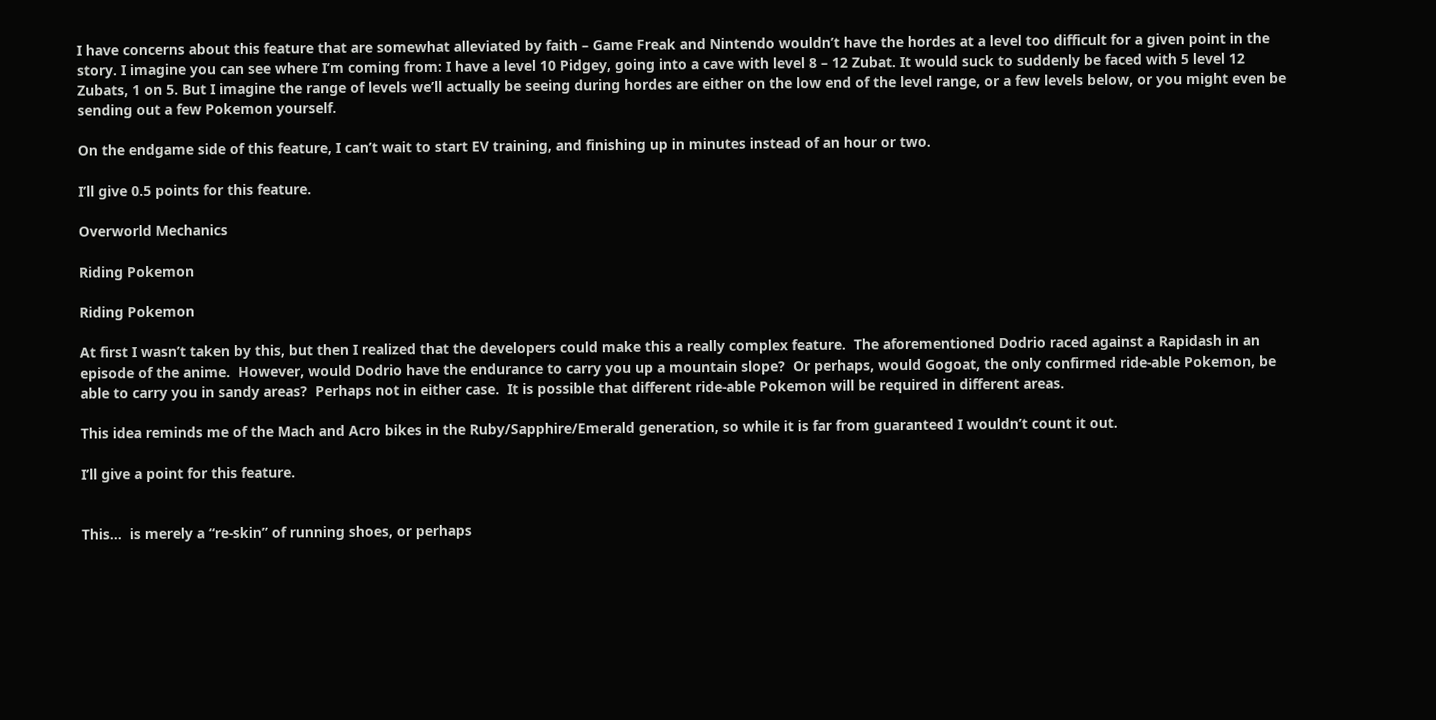I have concerns about this feature that are somewhat alleviated by faith – Game Freak and Nintendo wouldn’t have the hordes at a level too difficult for a given point in the story. I imagine you can see where I’m coming from: I have a level 10 Pidgey, going into a cave with level 8 – 12 Zubat. It would suck to suddenly be faced with 5 level 12 Zubats, 1 on 5. But I imagine the range of levels we’ll actually be seeing during hordes are either on the low end of the level range, or a few levels below, or you might even be sending out a few Pokemon yourself.

On the endgame side of this feature, I can’t wait to start EV training, and finishing up in minutes instead of an hour or two.

I’ll give 0.5 points for this feature.

Overworld Mechanics

Riding Pokemon

Riding Pokemon

At first I wasn’t taken by this, but then I realized that the developers could make this a really complex feature.  The aforementioned Dodrio raced against a Rapidash in an episode of the anime.  However, would Dodrio have the endurance to carry you up a mountain slope?  Or perhaps, would Gogoat, the only confirmed ride-able Pokemon, be able to carry you in sandy areas?  Perhaps not in either case.  It is possible that different ride-able Pokemon will be required in different areas.

This idea reminds me of the Mach and Acro bikes in the Ruby/Sapphire/Emerald generation, so while it is far from guaranteed I wouldn’t count it out.

I’ll give a point for this feature.


This…  is merely a “re-skin” of running shoes, or perhaps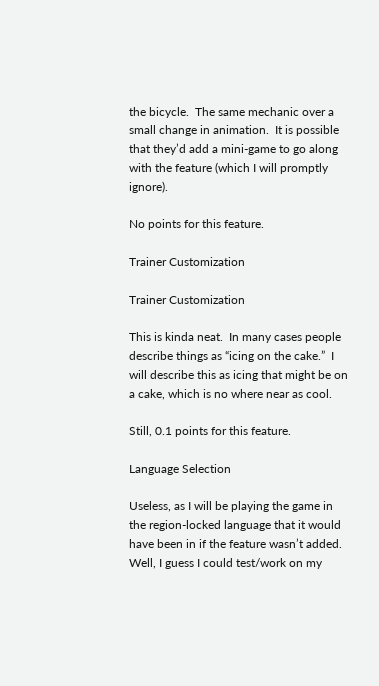the bicycle.  The same mechanic over a small change in animation.  It is possible that they’d add a mini-game to go along with the feature (which I will promptly ignore).

No points for this feature.

Trainer Customization

Trainer Customization

This is kinda neat.  In many cases people describe things as “icing on the cake.”  I will describe this as icing that might be on a cake, which is no where near as cool.

Still, 0.1 points for this feature.

Language Selection

Useless, as I will be playing the game in the region-locked language that it would have been in if the feature wasn’t added.  Well, I guess I could test/work on my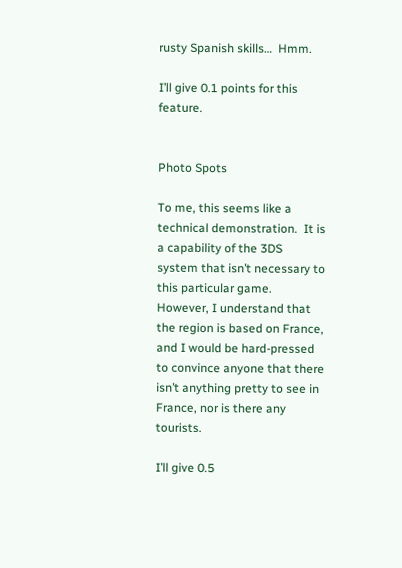rusty Spanish skills…  Hmm.

I’ll give 0.1 points for this feature.


Photo Spots

To me, this seems like a technical demonstration.  It is a capability of the 3DS system that isn’t necessary to this particular game.  However, I understand that the region is based on France, and I would be hard-pressed to convince anyone that there isn’t anything pretty to see in France, nor is there any tourists.

I’ll give 0.5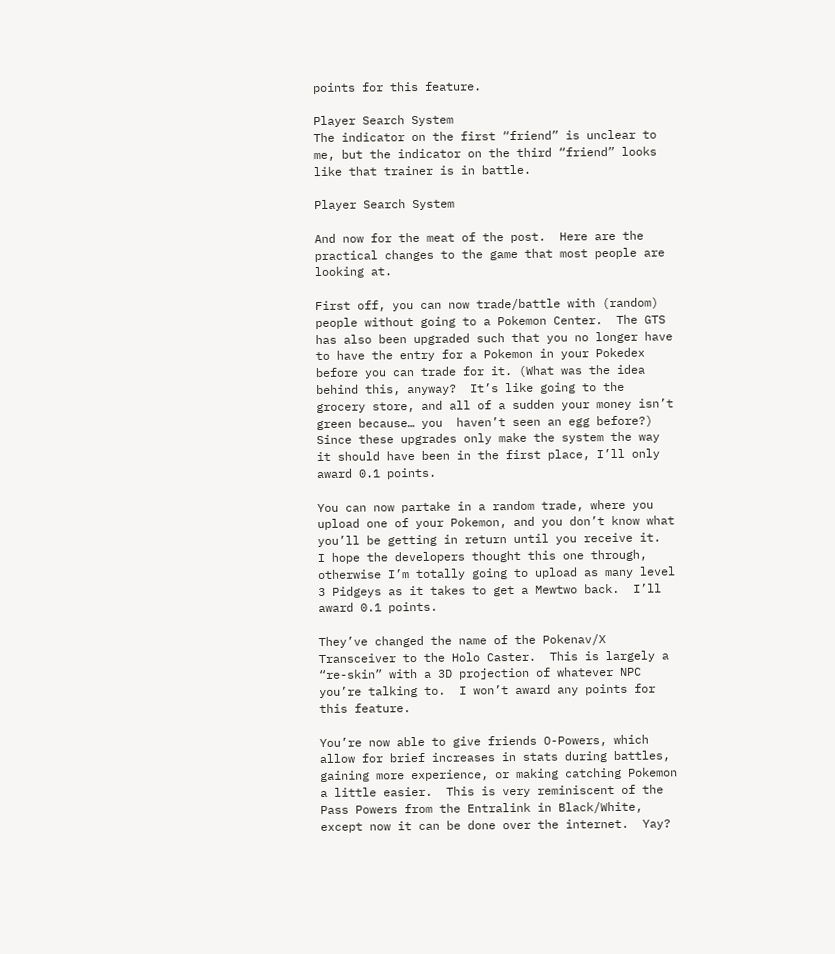points for this feature.

Player Search System
The indicator on the first “friend” is unclear to me, but the indicator on the third “friend” looks like that trainer is in battle.

Player Search System

And now for the meat of the post.  Here are the practical changes to the game that most people are looking at.

First off, you can now trade/battle with (random) people without going to a Pokemon Center.  The GTS has also been upgraded such that you no longer have to have the entry for a Pokemon in your Pokedex before you can trade for it. (What was the idea behind this, anyway?  It’s like going to the grocery store, and all of a sudden your money isn’t green because… you  haven’t seen an egg before?)  Since these upgrades only make the system the way it should have been in the first place, I’ll only award 0.1 points.

You can now partake in a random trade, where you upload one of your Pokemon, and you don’t know what you’ll be getting in return until you receive it.  I hope the developers thought this one through, otherwise I’m totally going to upload as many level 3 Pidgeys as it takes to get a Mewtwo back.  I’ll award 0.1 points.

They’ve changed the name of the Pokenav/X Transceiver to the Holo Caster.  This is largely a “re-skin” with a 3D projection of whatever NPC you’re talking to.  I won’t award any points for this feature.

You’re now able to give friends O-Powers, which allow for brief increases in stats during battles, gaining more experience, or making catching Pokemon a little easier.  This is very reminiscent of the Pass Powers from the Entralink in Black/White, except now it can be done over the internet.  Yay?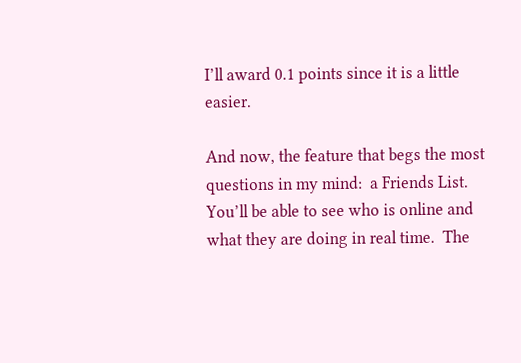I’ll award 0.1 points since it is a little easier.

And now, the feature that begs the most questions in my mind:  a Friends List.  You’ll be able to see who is online and what they are doing in real time.  The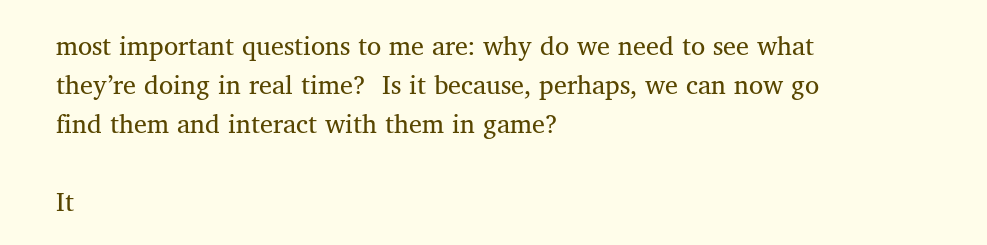most important questions to me are: why do we need to see what they’re doing in real time?  Is it because, perhaps, we can now go find them and interact with them in game?

It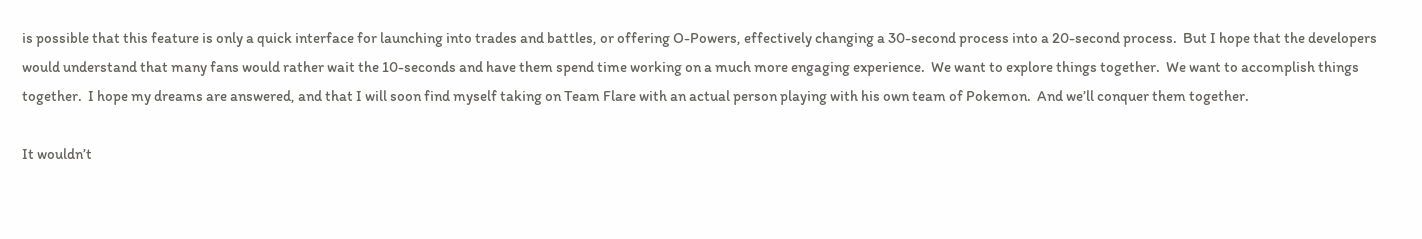is possible that this feature is only a quick interface for launching into trades and battles, or offering O-Powers, effectively changing a 30-second process into a 20-second process.  But I hope that the developers would understand that many fans would rather wait the 10-seconds and have them spend time working on a much more engaging experience.  We want to explore things together.  We want to accomplish things together.  I hope my dreams are answered, and that I will soon find myself taking on Team Flare with an actual person playing with his own team of Pokemon.  And we’ll conquer them together.

It wouldn’t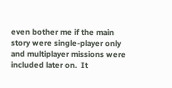even bother me if the main story were single-player only and multiplayer missions were included later on.  It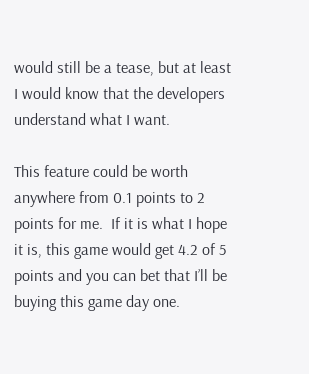would still be a tease, but at least I would know that the developers understand what I want.

This feature could be worth anywhere from 0.1 points to 2 points for me.  If it is what I hope it is, this game would get 4.2 of 5 points and you can bet that I’ll be buying this game day one.